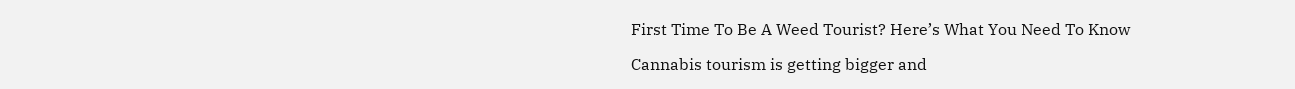First Time To Be A Weed Tourist? Here’s What You Need To Know

Cannabis tourism is getting bigger and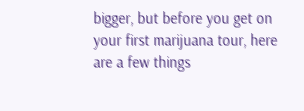bigger, but before you get on your first marijuana tour, here are a few things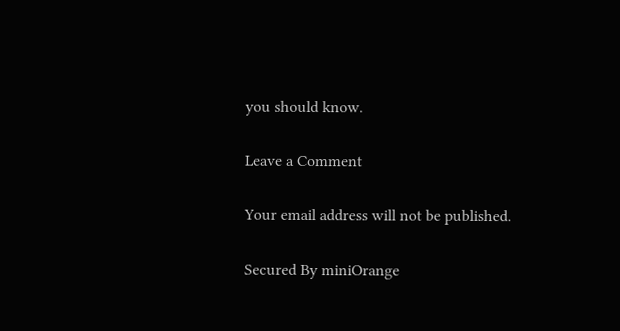you should know.

Leave a Comment

Your email address will not be published.

Secured By miniOrange